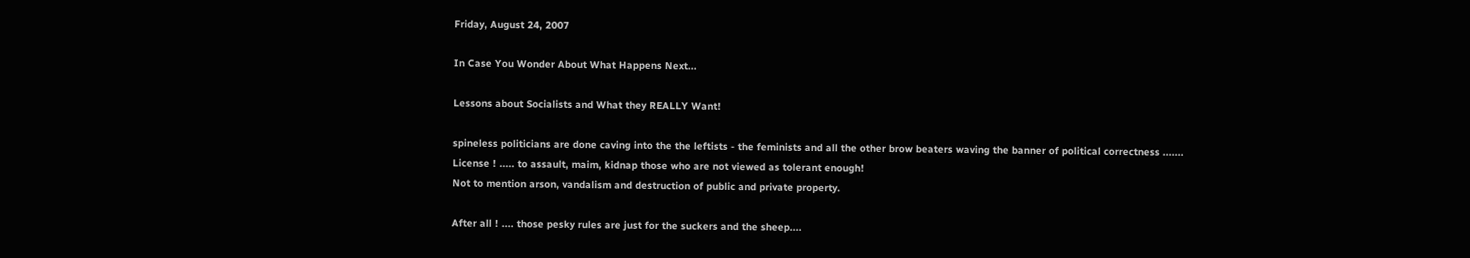Friday, August 24, 2007

In Case You Wonder About What Happens Next...

Lessons about Socialists and What they REALLY Want!

spineless politicians are done caving into the the leftists - the feminists and all the other brow beaters waving the banner of political correctness .......
License ! ..... to assault, maim, kidnap those who are not viewed as tolerant enough!
Not to mention arson, vandalism and destruction of public and private property.

After all ! .... those pesky rules are just for the suckers and the sheep....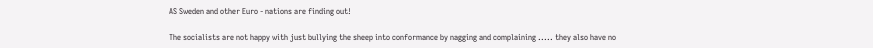AS Sweden and other Euro - nations are finding out!

The socialists are not happy with just bullying the sheep into conformance by nagging and complaining ..... they also have no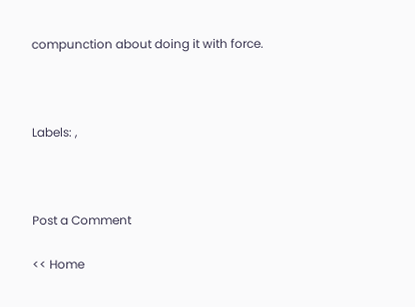compunction about doing it with force.



Labels: ,



Post a Comment

<< Home